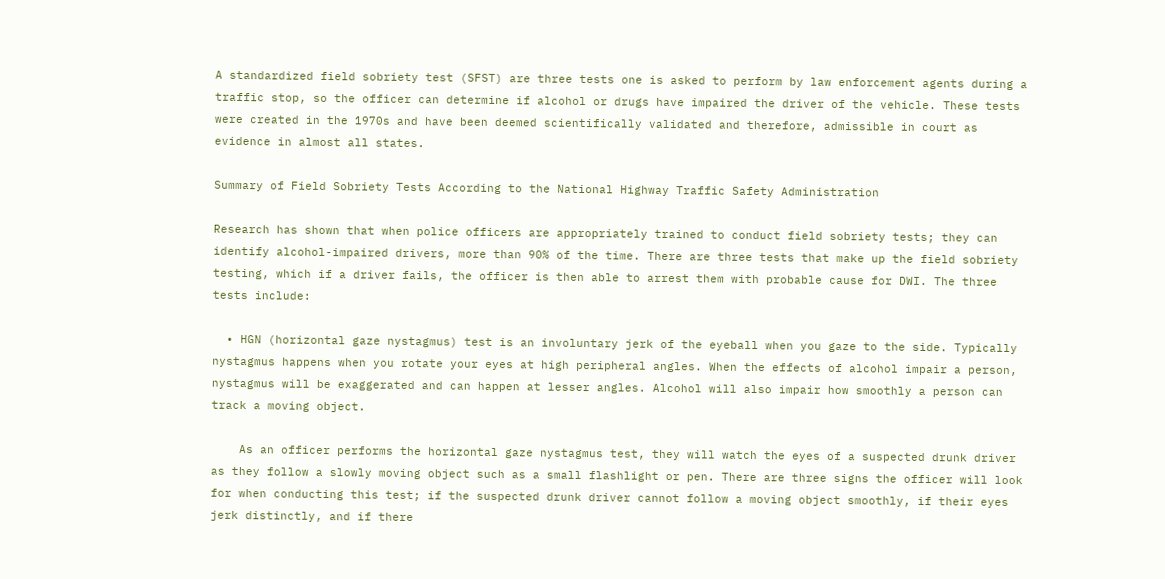A standardized field sobriety test (SFST) are three tests one is asked to perform by law enforcement agents during a traffic stop, so the officer can determine if alcohol or drugs have impaired the driver of the vehicle. These tests were created in the 1970s and have been deemed scientifically validated and therefore, admissible in court as evidence in almost all states.

Summary of Field Sobriety Tests According to the National Highway Traffic Safety Administration

Research has shown that when police officers are appropriately trained to conduct field sobriety tests; they can identify alcohol-impaired drivers, more than 90% of the time. There are three tests that make up the field sobriety testing, which if a driver fails, the officer is then able to arrest them with probable cause for DWI. The three tests include:

  • HGN (horizontal gaze nystagmus) test is an involuntary jerk of the eyeball when you gaze to the side. Typically nystagmus happens when you rotate your eyes at high peripheral angles. When the effects of alcohol impair a person, nystagmus will be exaggerated and can happen at lesser angles. Alcohol will also impair how smoothly a person can track a moving object.

    As an officer performs the horizontal gaze nystagmus test, they will watch the eyes of a suspected drunk driver as they follow a slowly moving object such as a small flashlight or pen. There are three signs the officer will look for when conducting this test; if the suspected drunk driver cannot follow a moving object smoothly, if their eyes jerk distinctly, and if there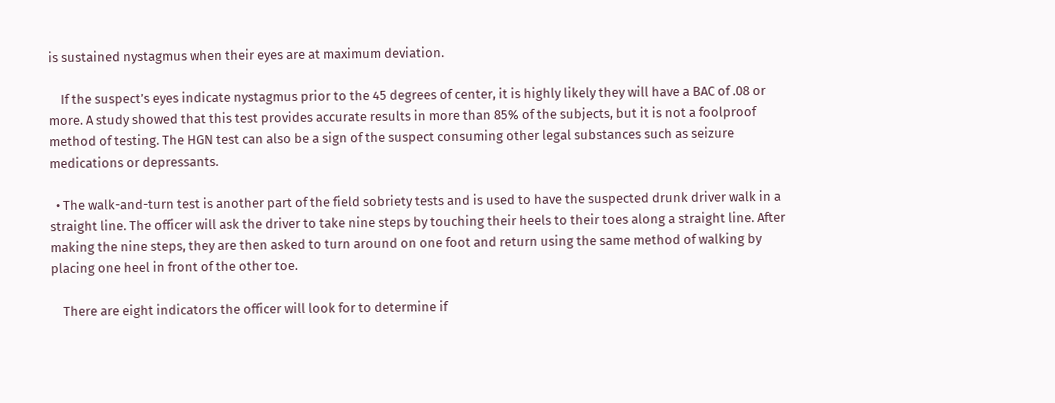is sustained nystagmus when their eyes are at maximum deviation.

    If the suspect’s eyes indicate nystagmus prior to the 45 degrees of center, it is highly likely they will have a BAC of .08 or more. A study showed that this test provides accurate results in more than 85% of the subjects, but it is not a foolproof method of testing. The HGN test can also be a sign of the suspect consuming other legal substances such as seizure medications or depressants.

  • The walk-and-turn test is another part of the field sobriety tests and is used to have the suspected drunk driver walk in a straight line. The officer will ask the driver to take nine steps by touching their heels to their toes along a straight line. After making the nine steps, they are then asked to turn around on one foot and return using the same method of walking by placing one heel in front of the other toe.

    There are eight indicators the officer will look for to determine if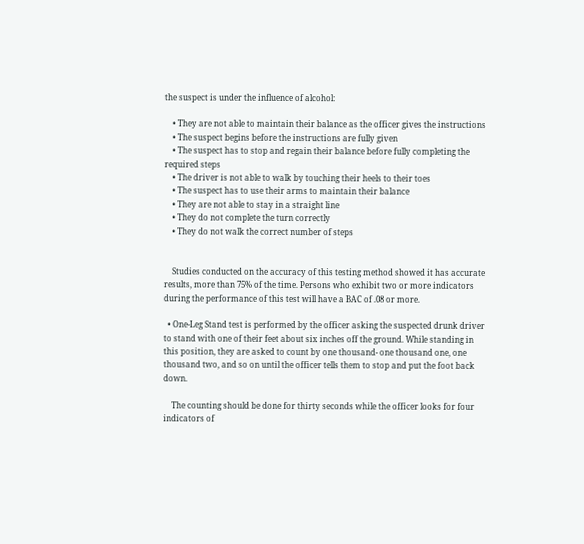the suspect is under the influence of alcohol:

    • They are not able to maintain their balance as the officer gives the instructions
    • The suspect begins before the instructions are fully given
    • The suspect has to stop and regain their balance before fully completing the required steps
    • The driver is not able to walk by touching their heels to their toes
    • The suspect has to use their arms to maintain their balance
    • They are not able to stay in a straight line
    • They do not complete the turn correctly
    • They do not walk the correct number of steps


    Studies conducted on the accuracy of this testing method showed it has accurate results, more than 75% of the time. Persons who exhibit two or more indicators during the performance of this test will have a BAC of .08 or more.

  • One-Leg Stand test is performed by the officer asking the suspected drunk driver to stand with one of their feet about six inches off the ground. While standing in this position, they are asked to count by one thousand- one thousand one, one thousand two, and so on until the officer tells them to stop and put the foot back down.

    The counting should be done for thirty seconds while the officer looks for four indicators of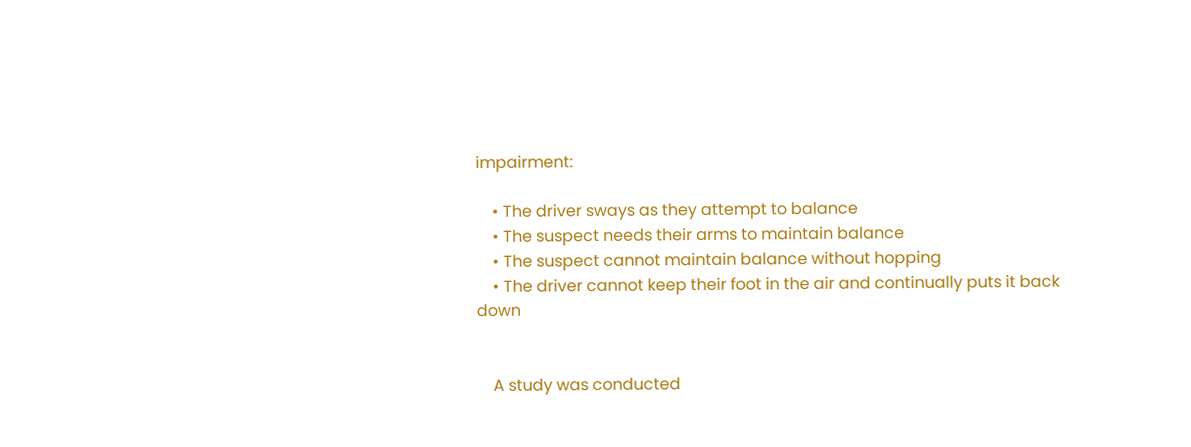impairment:

    • The driver sways as they attempt to balance
    • The suspect needs their arms to maintain balance
    • The suspect cannot maintain balance without hopping
    • The driver cannot keep their foot in the air and continually puts it back down


    A study was conducted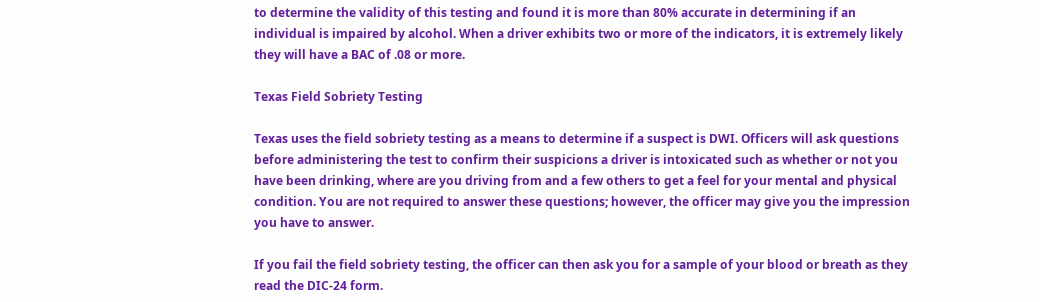to determine the validity of this testing and found it is more than 80% accurate in determining if an individual is impaired by alcohol. When a driver exhibits two or more of the indicators, it is extremely likely they will have a BAC of .08 or more.

Texas Field Sobriety Testing

Texas uses the field sobriety testing as a means to determine if a suspect is DWI. Officers will ask questions before administering the test to confirm their suspicions a driver is intoxicated such as whether or not you have been drinking, where are you driving from and a few others to get a feel for your mental and physical condition. You are not required to answer these questions; however, the officer may give you the impression you have to answer.

If you fail the field sobriety testing, the officer can then ask you for a sample of your blood or breath as they read the DIC-24 form.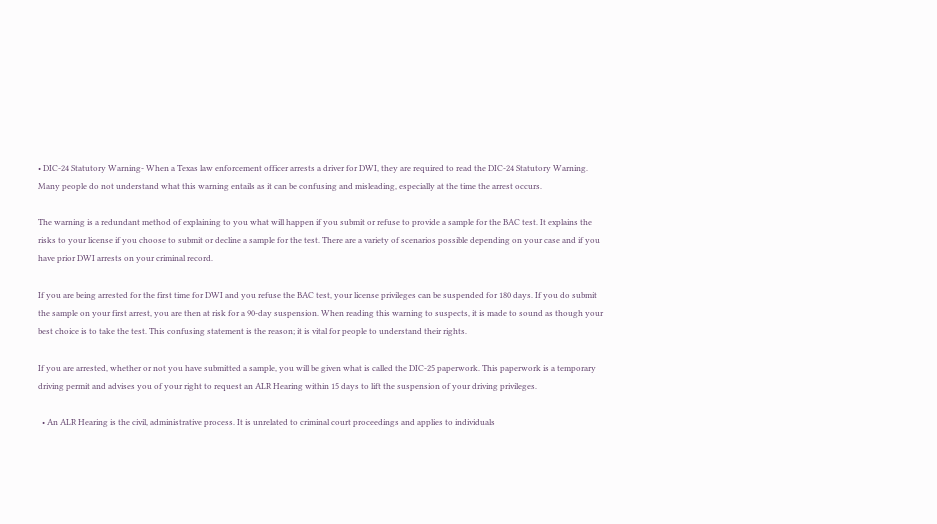• DIC-24 Statutory Warning- When a Texas law enforcement officer arrests a driver for DWI, they are required to read the DIC-24 Statutory Warning. Many people do not understand what this warning entails as it can be confusing and misleading, especially at the time the arrest occurs.

The warning is a redundant method of explaining to you what will happen if you submit or refuse to provide a sample for the BAC test. It explains the risks to your license if you choose to submit or decline a sample for the test. There are a variety of scenarios possible depending on your case and if you have prior DWI arrests on your criminal record.

If you are being arrested for the first time for DWI and you refuse the BAC test, your license privileges can be suspended for 180 days. If you do submit the sample on your first arrest, you are then at risk for a 90-day suspension. When reading this warning to suspects, it is made to sound as though your best choice is to take the test. This confusing statement is the reason; it is vital for people to understand their rights.

If you are arrested, whether or not you have submitted a sample, you will be given what is called the DIC-25 paperwork. This paperwork is a temporary driving permit and advises you of your right to request an ALR Hearing within 15 days to lift the suspension of your driving privileges.

  • An ALR Hearing is the civil, administrative process. It is unrelated to criminal court proceedings and applies to individuals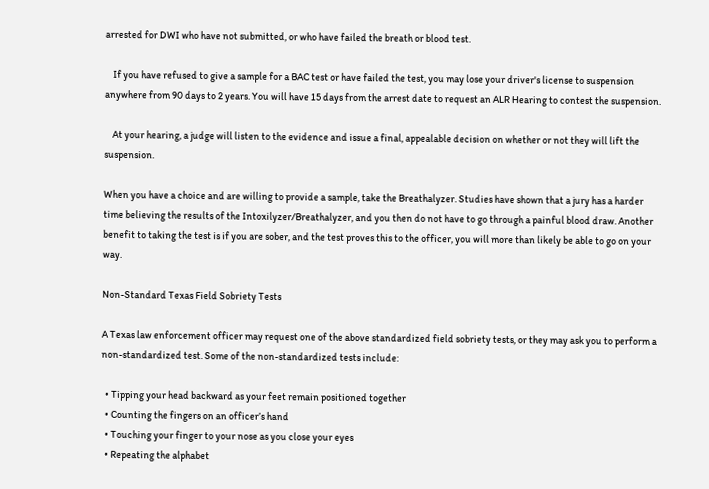arrested for DWI who have not submitted, or who have failed the breath or blood test.

    If you have refused to give a sample for a BAC test or have failed the test, you may lose your driver's license to suspension anywhere from 90 days to 2 years. You will have 15 days from the arrest date to request an ALR Hearing to contest the suspension.

    At your hearing, a judge will listen to the evidence and issue a final, appealable decision on whether or not they will lift the suspension.

When you have a choice and are willing to provide a sample, take the Breathalyzer. Studies have shown that a jury has a harder time believing the results of the Intoxilyzer/Breathalyzer, and you then do not have to go through a painful blood draw. Another benefit to taking the test is if you are sober, and the test proves this to the officer, you will more than likely be able to go on your way.

Non-Standard Texas Field Sobriety Tests

A Texas law enforcement officer may request one of the above standardized field sobriety tests, or they may ask you to perform a non-standardized test. Some of the non-standardized tests include:

  • Tipping your head backward as your feet remain positioned together
  • Counting the fingers on an officer’s hand
  • Touching your finger to your nose as you close your eyes
  • Repeating the alphabet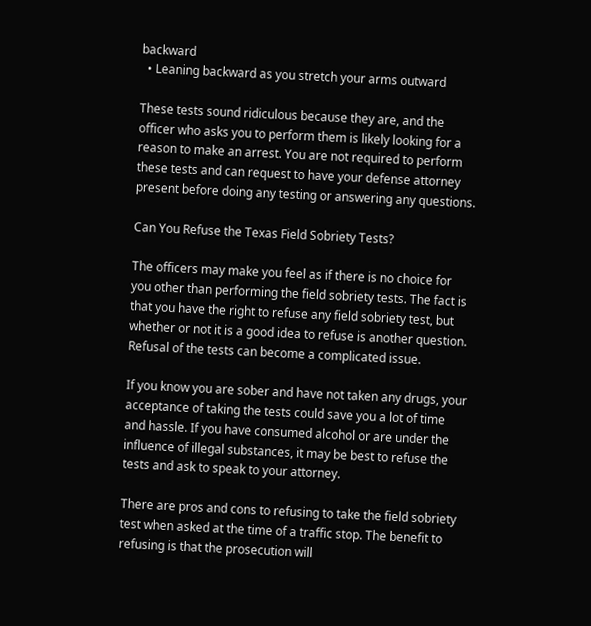backward
  • Leaning backward as you stretch your arms outward

These tests sound ridiculous because they are, and the officer who asks you to perform them is likely looking for a reason to make an arrest. You are not required to perform these tests and can request to have your defense attorney present before doing any testing or answering any questions.

Can You Refuse the Texas Field Sobriety Tests?

The officers may make you feel as if there is no choice for you other than performing the field sobriety tests. The fact is that you have the right to refuse any field sobriety test, but whether or not it is a good idea to refuse is another question. Refusal of the tests can become a complicated issue.

If you know you are sober and have not taken any drugs, your acceptance of taking the tests could save you a lot of time and hassle. If you have consumed alcohol or are under the influence of illegal substances, it may be best to refuse the tests and ask to speak to your attorney.

There are pros and cons to refusing to take the field sobriety test when asked at the time of a traffic stop. The benefit to refusing is that the prosecution will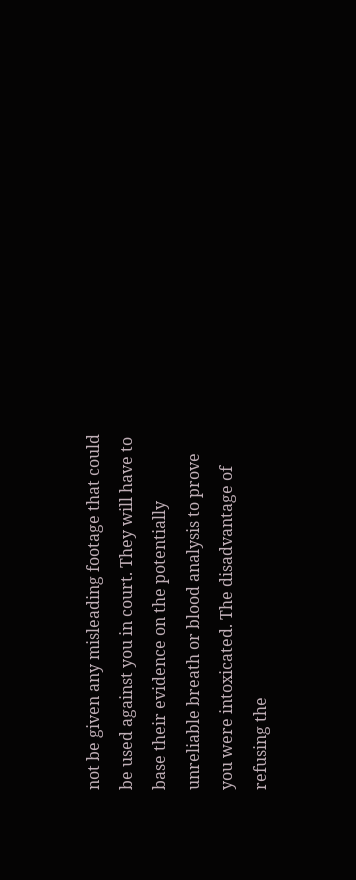not be given any misleading footage that could be used against you in court. They will have to base their evidence on the potentially unreliable breath or blood analysis to prove you were intoxicated. The disadvantage of refusing the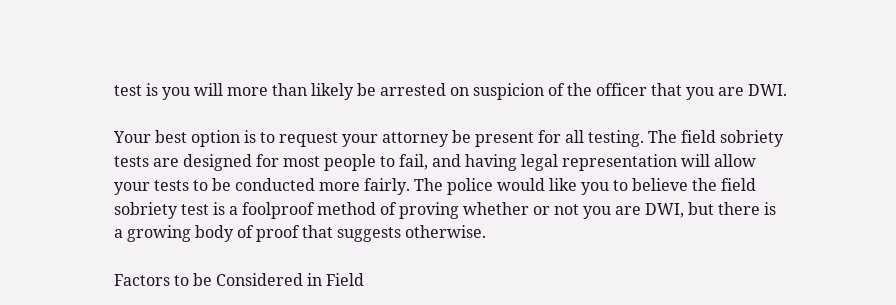test is you will more than likely be arrested on suspicion of the officer that you are DWI.

Your best option is to request your attorney be present for all testing. The field sobriety tests are designed for most people to fail, and having legal representation will allow your tests to be conducted more fairly. The police would like you to believe the field sobriety test is a foolproof method of proving whether or not you are DWI, but there is a growing body of proof that suggests otherwise.

Factors to be Considered in Field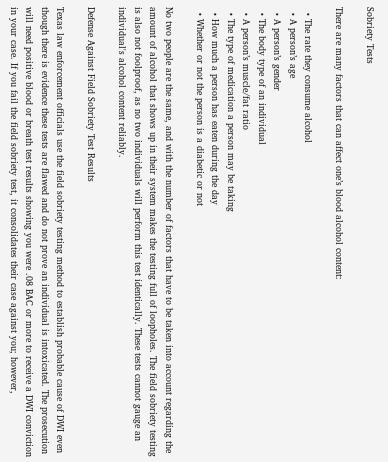Sobriety Tests

There are many factors that can affect one’s blood alcohol content:

  • The rate they consume alcohol
  • A person’s age
  • A person’s gender
  • The body type of an individual
  • A person’s muscle/fat ratio
  • The type of medication a person may be taking
  • How much a person has eaten during the day
  • Whether or not the person is a diabetic or not

No two people are the same, and with the number of factors that have to be taken into account regarding the amount of alcohol that shows up in their system makes the testing full of loopholes. The field sobriety testing is also not foolproof, as no two individuals will perform this test identically. These tests cannot gauge an individual's alcohol content reliably.

Defense Against Field Sobriety Test Results

Texas law enforcement officials use the field sobriety testing method to establish probable cause of DWI even though there is evidence these tests are flawed and do not prove an individual is intoxicated. The prosecution will need positive blood or breath test results showing you were .08 BAC or more to receive a DWI conviction in your case. If you fail the field sobriety test, it consolidates their case against you; however,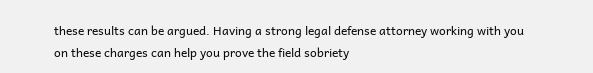these results can be argued. Having a strong legal defense attorney working with you on these charges can help you prove the field sobriety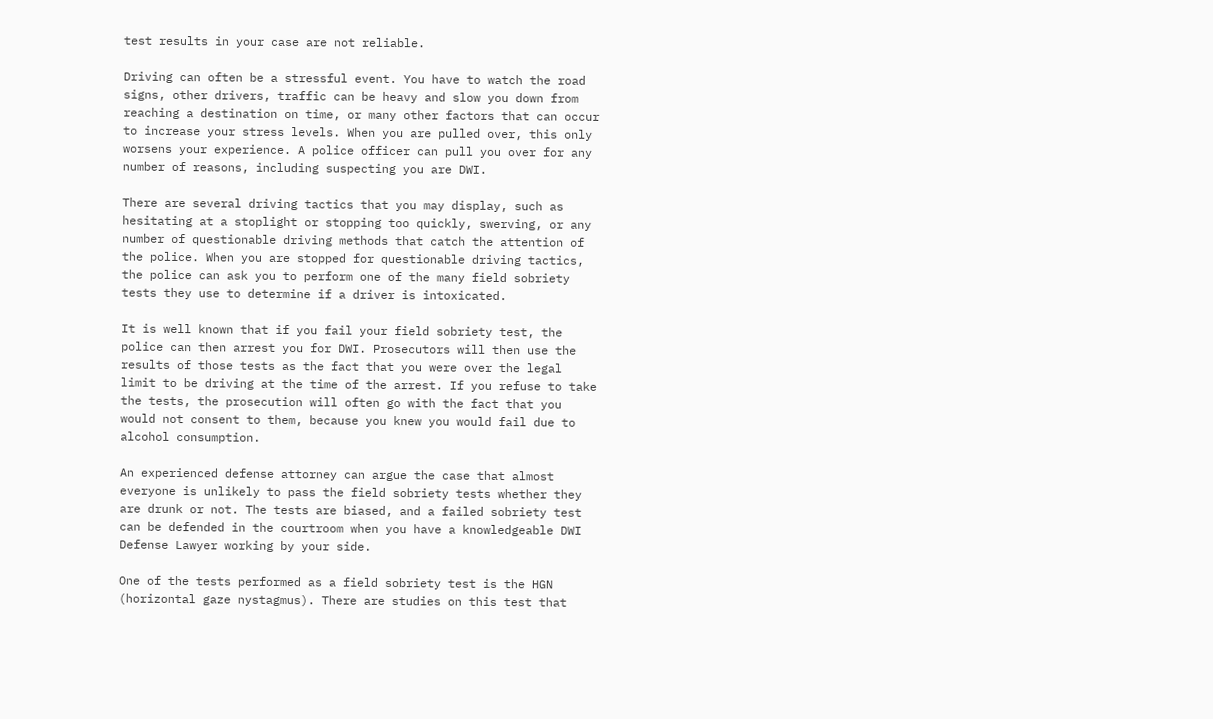test results in your case are not reliable.

Driving can often be a stressful event. You have to watch the road signs, other drivers, traffic can be heavy and slow you down from reaching a destination on time, or many other factors that can occur to increase your stress levels. When you are pulled over, this only worsens your experience. A police officer can pull you over for any number of reasons, including suspecting you are DWI.

There are several driving tactics that you may display, such as hesitating at a stoplight or stopping too quickly, swerving, or any number of questionable driving methods that catch the attention of the police. When you are stopped for questionable driving tactics, the police can ask you to perform one of the many field sobriety tests they use to determine if a driver is intoxicated.

It is well known that if you fail your field sobriety test, the police can then arrest you for DWI. Prosecutors will then use the results of those tests as the fact that you were over the legal limit to be driving at the time of the arrest. If you refuse to take the tests, the prosecution will often go with the fact that you would not consent to them, because you knew you would fail due to alcohol consumption.

An experienced defense attorney can argue the case that almost everyone is unlikely to pass the field sobriety tests whether they are drunk or not. The tests are biased, and a failed sobriety test can be defended in the courtroom when you have a knowledgeable DWI Defense Lawyer working by your side.

One of the tests performed as a field sobriety test is the HGN (horizontal gaze nystagmus). There are studies on this test that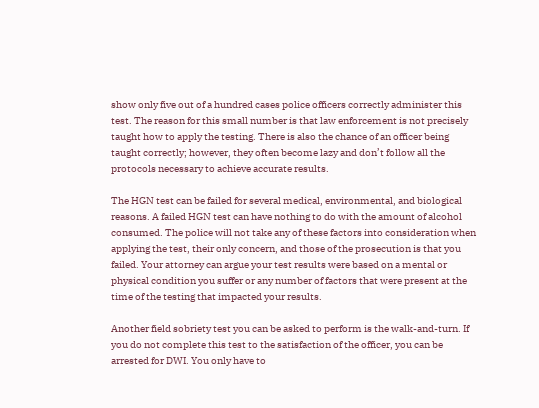show only five out of a hundred cases police officers correctly administer this test. The reason for this small number is that law enforcement is not precisely taught how to apply the testing. There is also the chance of an officer being taught correctly; however, they often become lazy and don’t follow all the protocols necessary to achieve accurate results.

The HGN test can be failed for several medical, environmental, and biological reasons. A failed HGN test can have nothing to do with the amount of alcohol consumed. The police will not take any of these factors into consideration when applying the test, their only concern, and those of the prosecution is that you failed. Your attorney can argue your test results were based on a mental or physical condition you suffer or any number of factors that were present at the time of the testing that impacted your results.

Another field sobriety test you can be asked to perform is the walk-and-turn. If you do not complete this test to the satisfaction of the officer, you can be arrested for DWI. You only have to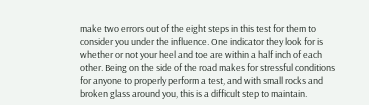make two errors out of the eight steps in this test for them to consider you under the influence. One indicator they look for is whether or not your heel and toe are within a half inch of each other. Being on the side of the road makes for stressful conditions for anyone to properly perform a test, and with small rocks and broken glass around you, this is a difficult step to maintain.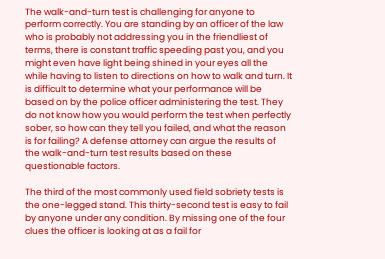The walk-and-turn test is challenging for anyone to perform correctly. You are standing by an officer of the law who is probably not addressing you in the friendliest of terms, there is constant traffic speeding past you, and you might even have light being shined in your eyes all the while having to listen to directions on how to walk and turn. It is difficult to determine what your performance will be based on by the police officer administering the test. They do not know how you would perform the test when perfectly sober, so how can they tell you failed, and what the reason is for failing? A defense attorney can argue the results of the walk-and-turn test results based on these questionable factors.

The third of the most commonly used field sobriety tests is the one-legged stand. This thirty-second test is easy to fail by anyone under any condition. By missing one of the four clues the officer is looking at as a fail for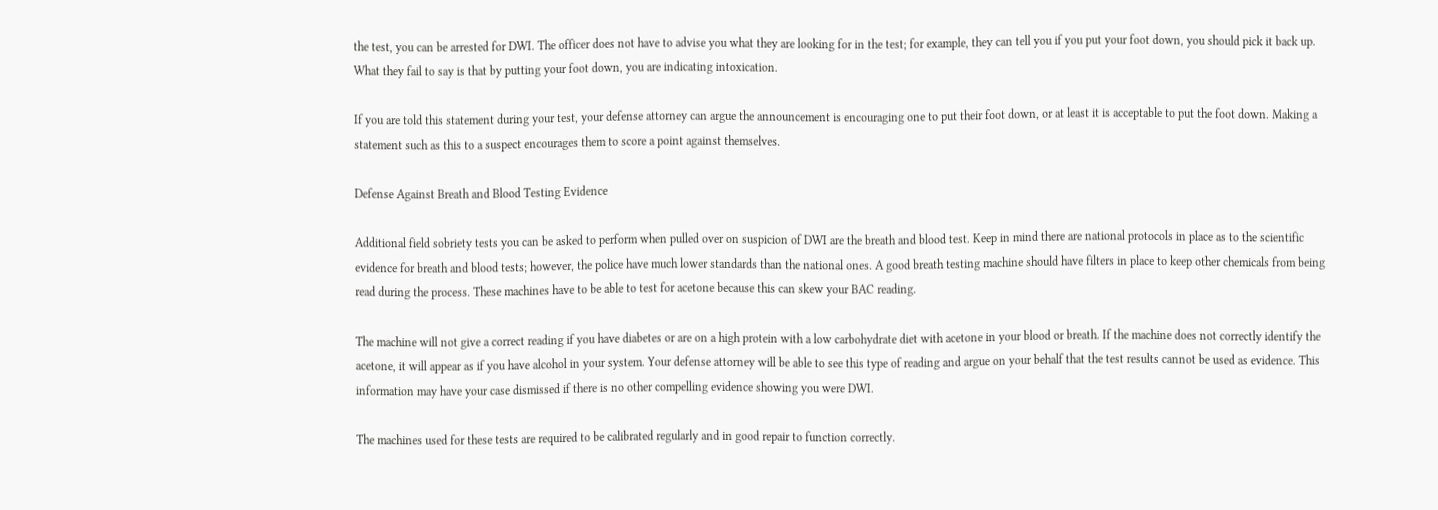the test, you can be arrested for DWI. The officer does not have to advise you what they are looking for in the test; for example, they can tell you if you put your foot down, you should pick it back up. What they fail to say is that by putting your foot down, you are indicating intoxication.

If you are told this statement during your test, your defense attorney can argue the announcement is encouraging one to put their foot down, or at least it is acceptable to put the foot down. Making a statement such as this to a suspect encourages them to score a point against themselves.

Defense Against Breath and Blood Testing Evidence

Additional field sobriety tests you can be asked to perform when pulled over on suspicion of DWI are the breath and blood test. Keep in mind there are national protocols in place as to the scientific evidence for breath and blood tests; however, the police have much lower standards than the national ones. A good breath testing machine should have filters in place to keep other chemicals from being read during the process. These machines have to be able to test for acetone because this can skew your BAC reading.

The machine will not give a correct reading if you have diabetes or are on a high protein with a low carbohydrate diet with acetone in your blood or breath. If the machine does not correctly identify the acetone, it will appear as if you have alcohol in your system. Your defense attorney will be able to see this type of reading and argue on your behalf that the test results cannot be used as evidence. This information may have your case dismissed if there is no other compelling evidence showing you were DWI.

The machines used for these tests are required to be calibrated regularly and in good repair to function correctly.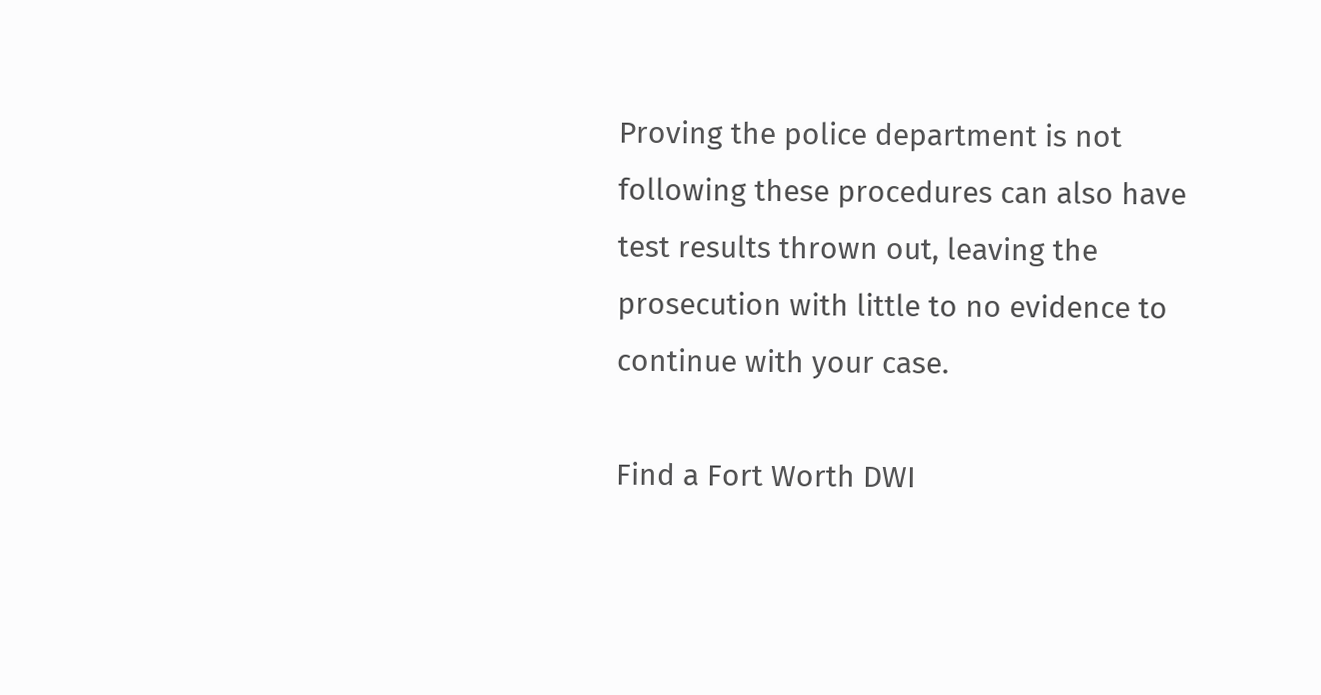Proving the police department is not following these procedures can also have test results thrown out, leaving the prosecution with little to no evidence to continue with your case.

Find a Fort Worth DWI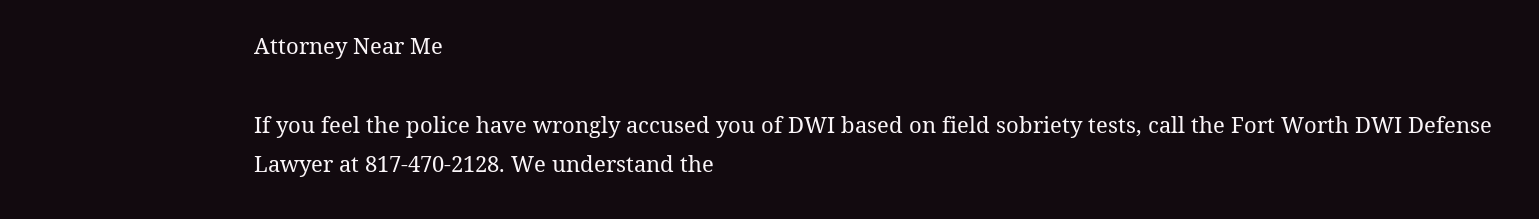Attorney Near Me

If you feel the police have wrongly accused you of DWI based on field sobriety tests, call the Fort Worth DWI Defense Lawyer at 817-470-2128. We understand the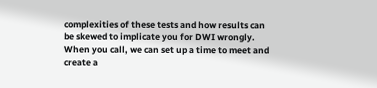complexities of these tests and how results can be skewed to implicate you for DWI wrongly. When you call, we can set up a time to meet and create a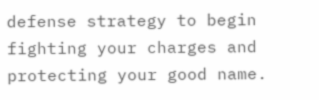defense strategy to begin fighting your charges and protecting your good name.